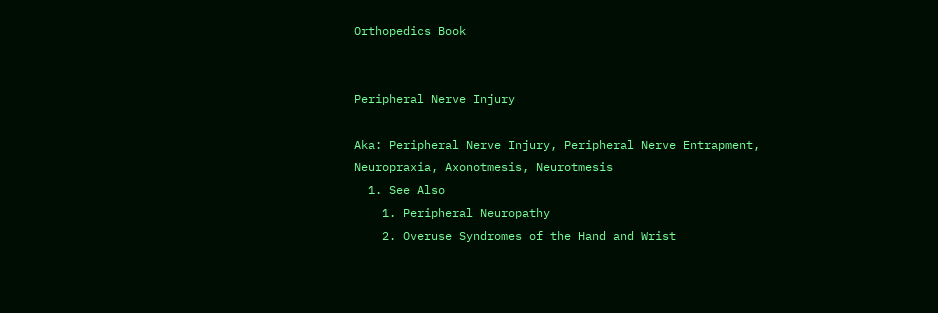Orthopedics Book


Peripheral Nerve Injury

Aka: Peripheral Nerve Injury, Peripheral Nerve Entrapment, Neuropraxia, Axonotmesis, Neurotmesis
  1. See Also
    1. Peripheral Neuropathy
    2. Overuse Syndromes of the Hand and Wrist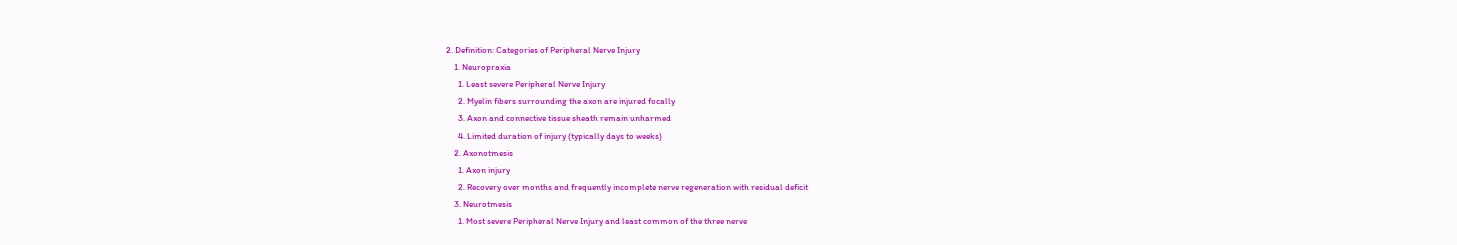2. Definition: Categories of Peripheral Nerve Injury
    1. Neuropraxia
      1. Least severe Peripheral Nerve Injury
      2. Myelin fibers surrounding the axon are injured focally
      3. Axon and connective tissue sheath remain unharmed
      4. Limited duration of injury (typically days to weeks)
    2. Axonotmesis
      1. Axon injury
      2. Recovery over months and frequently incomplete nerve regeneration with residual deficit
    3. Neurotmesis
      1. Most severe Peripheral Nerve Injury and least common of the three nerve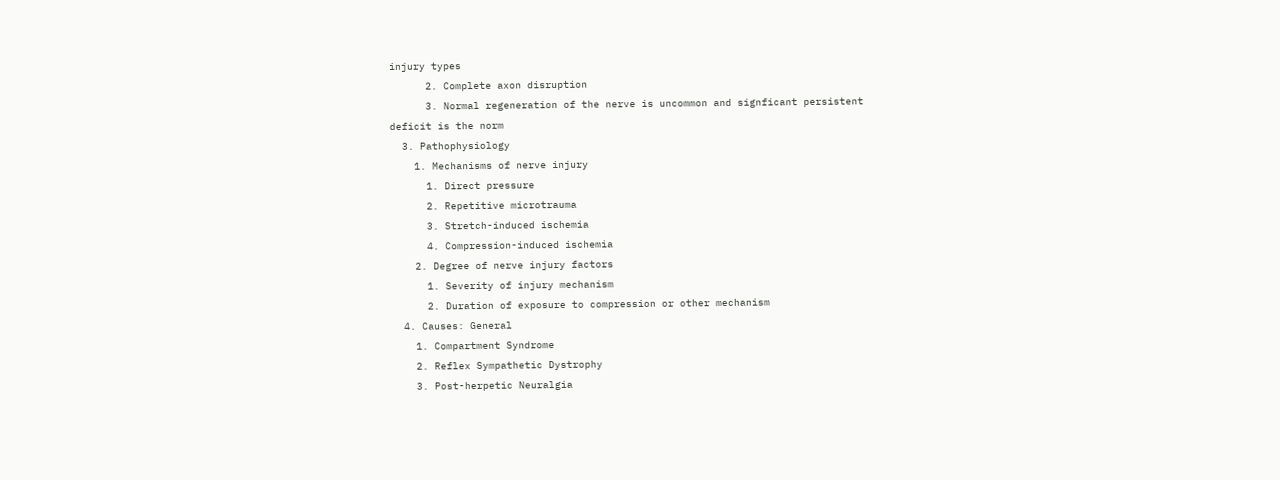injury types
      2. Complete axon disruption
      3. Normal regeneration of the nerve is uncommon and signficant persistent deficit is the norm
  3. Pathophysiology
    1. Mechanisms of nerve injury
      1. Direct pressure
      2. Repetitive microtrauma
      3. Stretch-induced ischemia
      4. Compression-induced ischemia
    2. Degree of nerve injury factors
      1. Severity of injury mechanism
      2. Duration of exposure to compression or other mechanism
  4. Causes: General
    1. Compartment Syndrome
    2. Reflex Sympathetic Dystrophy
    3. Post-herpetic Neuralgia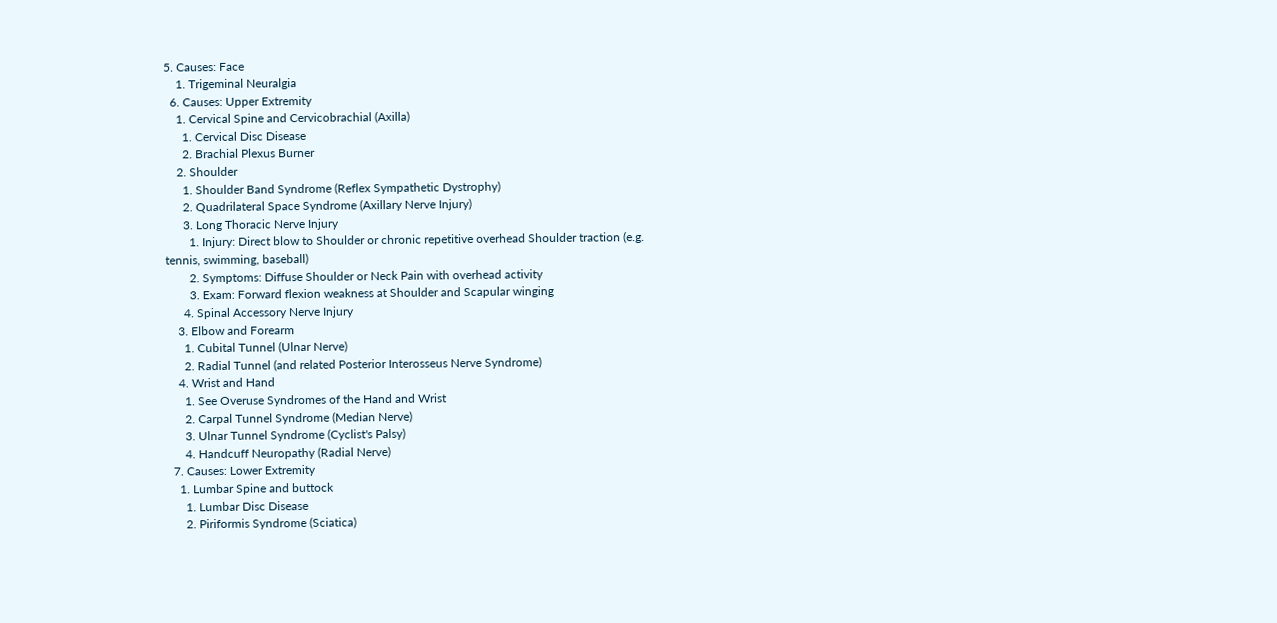5. Causes: Face
    1. Trigeminal Neuralgia
  6. Causes: Upper Extremity
    1. Cervical Spine and Cervicobrachial (Axilla)
      1. Cervical Disc Disease
      2. Brachial Plexus Burner
    2. Shoulder
      1. Shoulder Band Syndrome (Reflex Sympathetic Dystrophy)
      2. Quadrilateral Space Syndrome (Axillary Nerve Injury)
      3. Long Thoracic Nerve Injury
        1. Injury: Direct blow to Shoulder or chronic repetitive overhead Shoulder traction (e.g. tennis, swimming, baseball)
        2. Symptoms: Diffuse Shoulder or Neck Pain with overhead activity
        3. Exam: Forward flexion weakness at Shoulder and Scapular winging
      4. Spinal Accessory Nerve Injury
    3. Elbow and Forearm
      1. Cubital Tunnel (Ulnar Nerve)
      2. Radial Tunnel (and related Posterior Interosseus Nerve Syndrome)
    4. Wrist and Hand
      1. See Overuse Syndromes of the Hand and Wrist
      2. Carpal Tunnel Syndrome (Median Nerve)
      3. Ulnar Tunnel Syndrome (Cyclist's Palsy)
      4. Handcuff Neuropathy (Radial Nerve)
  7. Causes: Lower Extremity
    1. Lumbar Spine and buttock
      1. Lumbar Disc Disease
      2. Piriformis Syndrome (Sciatica)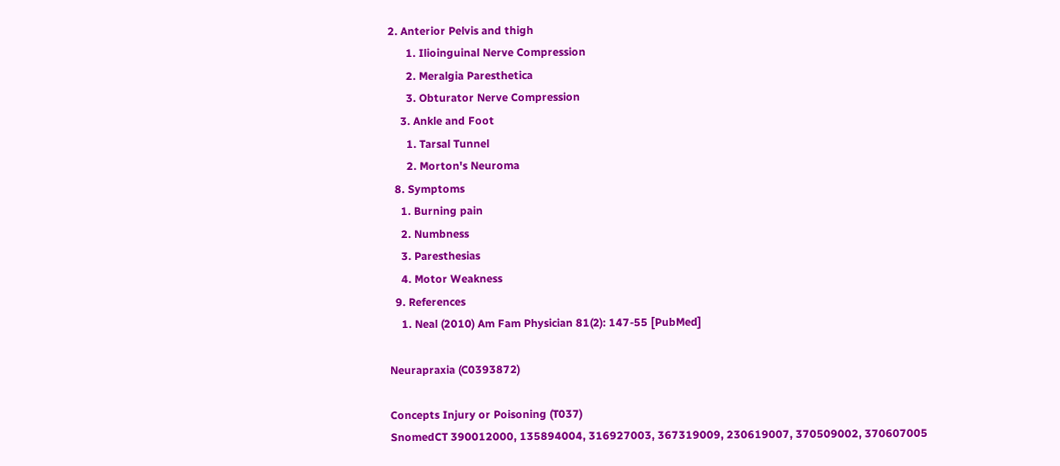2. Anterior Pelvis and thigh
      1. Ilioinguinal Nerve Compression
      2. Meralgia Paresthetica
      3. Obturator Nerve Compression
    3. Ankle and Foot
      1. Tarsal Tunnel
      2. Morton's Neuroma
  8. Symptoms
    1. Burning pain
    2. Numbness
    3. Paresthesias
    4. Motor Weakness
  9. References
    1. Neal (2010) Am Fam Physician 81(2): 147-55 [PubMed]

Neurapraxia (C0393872)

Concepts Injury or Poisoning (T037)
SnomedCT 390012000, 135894004, 316927003, 367319009, 230619007, 370509002, 370607005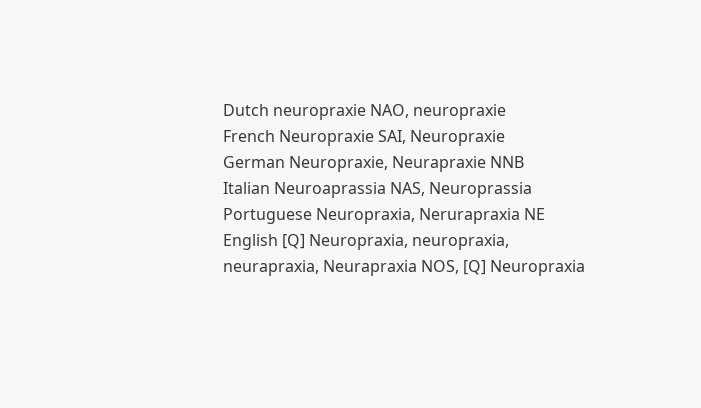Dutch neuropraxie NAO, neuropraxie
French Neuropraxie SAI, Neuropraxie
German Neuropraxie, Neurapraxie NNB
Italian Neuroaprassia NAS, Neuroprassia
Portuguese Neuropraxia, Nerurapraxia NE
English [Q] Neuropraxia, neuropraxia, neurapraxia, Neurapraxia NOS, [Q] Neuropraxia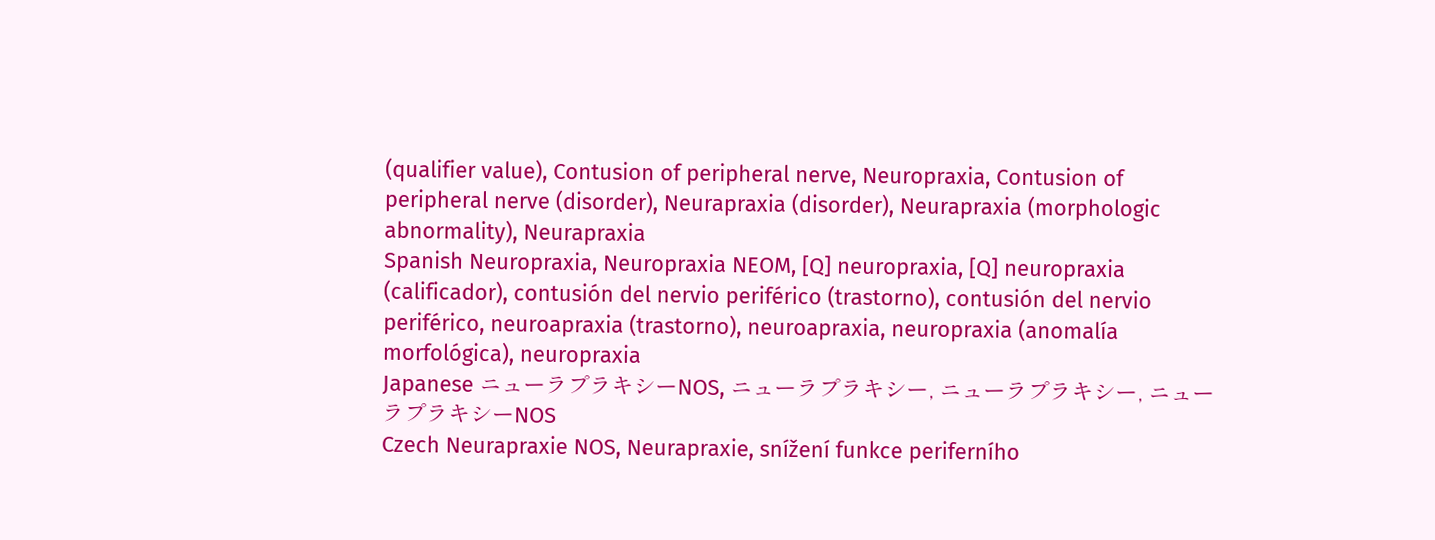(qualifier value), Contusion of peripheral nerve, Neuropraxia, Contusion of peripheral nerve (disorder), Neurapraxia (disorder), Neurapraxia (morphologic abnormality), Neurapraxia
Spanish Neuropraxia, Neuropraxia NEOM, [Q] neuropraxia, [Q] neuropraxia (calificador), contusión del nervio periférico (trastorno), contusión del nervio periférico, neuroapraxia (trastorno), neuroapraxia, neuropraxia (anomalía morfológica), neuropraxia
Japanese ニューラプラキシーNOS, ニューラプラキシー, ニューラプラキシー, ニューラプラキシーNOS
Czech Neurapraxie NOS, Neurapraxie, snížení funkce periferního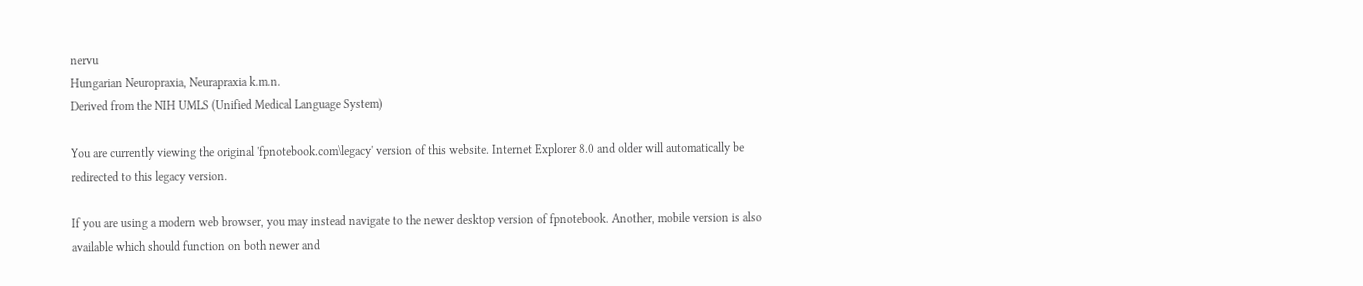nervu
Hungarian Neuropraxia, Neurapraxia k.m.n.
Derived from the NIH UMLS (Unified Medical Language System)

You are currently viewing the original 'fpnotebook.com\legacy' version of this website. Internet Explorer 8.0 and older will automatically be redirected to this legacy version.

If you are using a modern web browser, you may instead navigate to the newer desktop version of fpnotebook. Another, mobile version is also available which should function on both newer and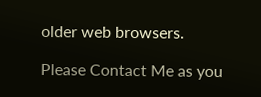older web browsers.

Please Contact Me as you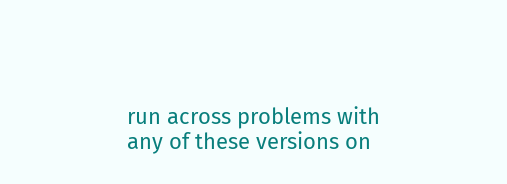run across problems with any of these versions on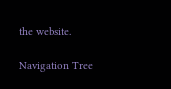the website.

Navigation Tree